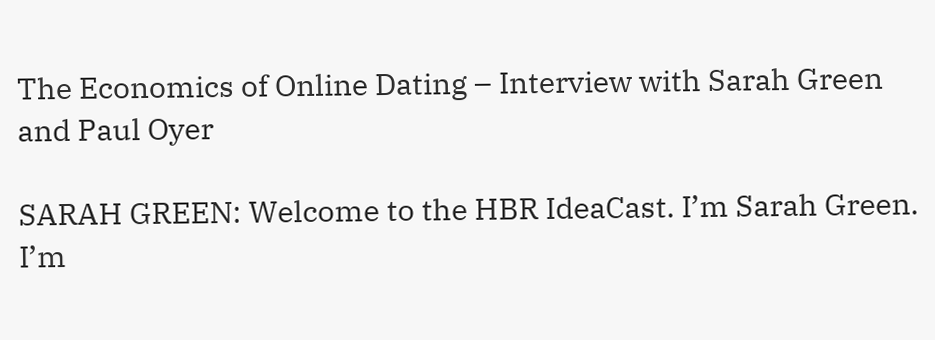The Economics of Online Dating – Interview with Sarah Green and Paul Oyer

SARAH GREEN: Welcome to the HBR IdeaCast. I’m Sarah Green. I’m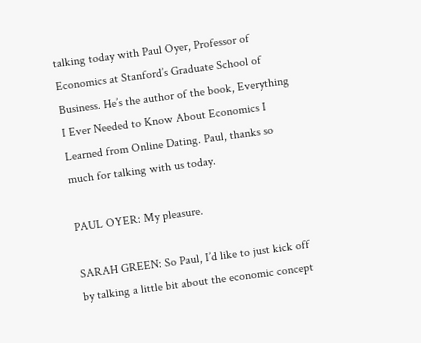talking today with Paul Oyer, Professor of Economics at Stanford’s Graduate School of Business. He’s the author of the book, Everything I Ever Needed to Know About Economics I Learned from Online Dating. Paul, thanks so much for talking with us today.

PAUL OYER: My pleasure.

SARAH GREEN: So Paul, I’d like to just kick off by talking a little bit about the economic concept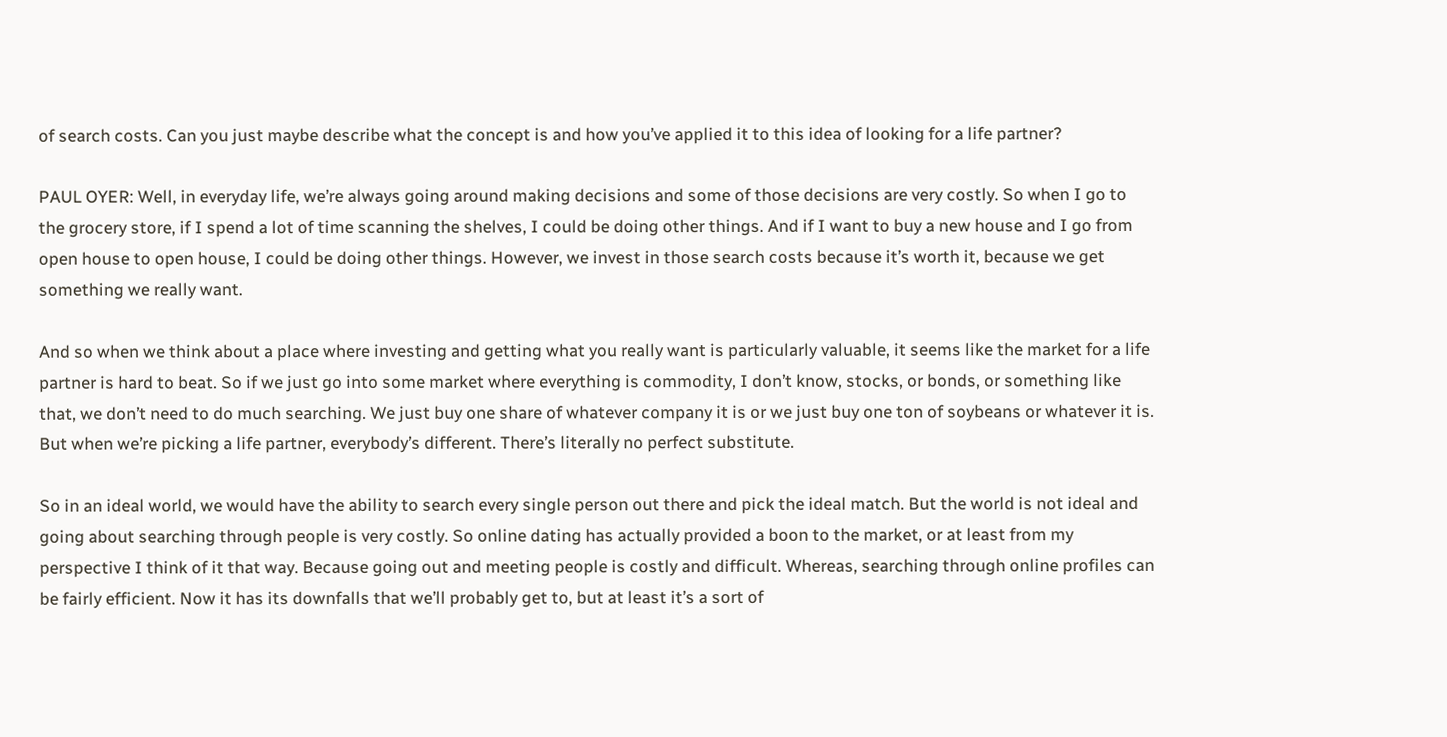of search costs. Can you just maybe describe what the concept is and how you’ve applied it to this idea of looking for a life partner?

PAUL OYER: Well, in everyday life, we’re always going around making decisions and some of those decisions are very costly. So when I go to the grocery store, if I spend a lot of time scanning the shelves, I could be doing other things. And if I want to buy a new house and I go from open house to open house, I could be doing other things. However, we invest in those search costs because it’s worth it, because we get something we really want.

And so when we think about a place where investing and getting what you really want is particularly valuable, it seems like the market for a life partner is hard to beat. So if we just go into some market where everything is commodity, I don’t know, stocks, or bonds, or something like that, we don’t need to do much searching. We just buy one share of whatever company it is or we just buy one ton of soybeans or whatever it is. But when we’re picking a life partner, everybody’s different. There’s literally no perfect substitute.

So in an ideal world, we would have the ability to search every single person out there and pick the ideal match. But the world is not ideal and going about searching through people is very costly. So online dating has actually provided a boon to the market, or at least from my perspective I think of it that way. Because going out and meeting people is costly and difficult. Whereas, searching through online profiles can be fairly efficient. Now it has its downfalls that we’ll probably get to, but at least it’s a sort of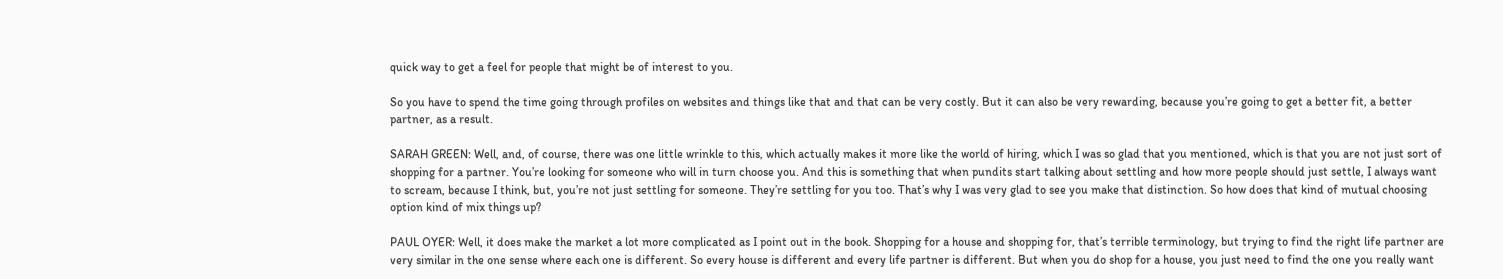quick way to get a feel for people that might be of interest to you.

So you have to spend the time going through profiles on websites and things like that and that can be very costly. But it can also be very rewarding, because you’re going to get a better fit, a better partner, as a result.

SARAH GREEN: Well, and, of course, there was one little wrinkle to this, which actually makes it more like the world of hiring, which I was so glad that you mentioned, which is that you are not just sort of shopping for a partner. You’re looking for someone who will in turn choose you. And this is something that when pundits start talking about settling and how more people should just settle, I always want to scream, because I think, but, you’re not just settling for someone. They’re settling for you too. That’s why I was very glad to see you make that distinction. So how does that kind of mutual choosing option kind of mix things up?

PAUL OYER: Well, it does make the market a lot more complicated as I point out in the book. Shopping for a house and shopping for, that’s terrible terminology, but trying to find the right life partner are very similar in the one sense where each one is different. So every house is different and every life partner is different. But when you do shop for a house, you just need to find the one you really want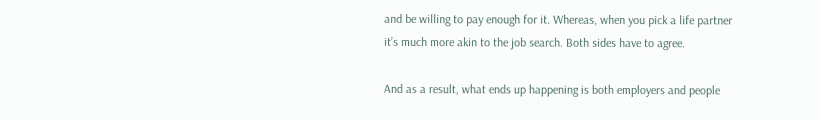and be willing to pay enough for it. Whereas, when you pick a life partner it’s much more akin to the job search. Both sides have to agree.

And as a result, what ends up happening is both employers and people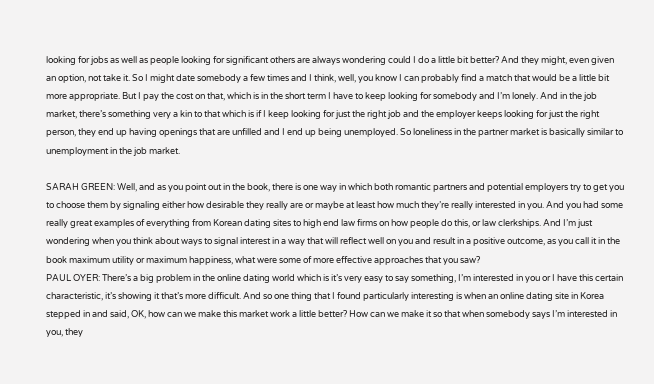looking for jobs as well as people looking for significant others are always wondering could I do a little bit better? And they might, even given an option, not take it. So I might date somebody a few times and I think, well, you know I can probably find a match that would be a little bit more appropriate. But I pay the cost on that, which is in the short term I have to keep looking for somebody and I’m lonely. And in the job market, there’s something very a kin to that which is if I keep looking for just the right job and the employer keeps looking for just the right person, they end up having openings that are unfilled and I end up being unemployed. So loneliness in the partner market is basically similar to unemployment in the job market.

SARAH GREEN: Well, and as you point out in the book, there is one way in which both romantic partners and potential employers try to get you to choose them by signaling either how desirable they really are or maybe at least how much they’re really interested in you. And you had some really great examples of everything from Korean dating sites to high end law firms on how people do this, or law clerkships. And I’m just wondering when you think about ways to signal interest in a way that will reflect well on you and result in a positive outcome, as you call it in the book maximum utility or maximum happiness, what were some of more effective approaches that you saw?
PAUL OYER: There’s a big problem in the online dating world which is it’s very easy to say something, I’m interested in you or I have this certain characteristic, it’s showing it that’s more difficult. And so one thing that I found particularly interesting is when an online dating site in Korea stepped in and said, OK, how can we make this market work a little better? How can we make it so that when somebody says I’m interested in you, they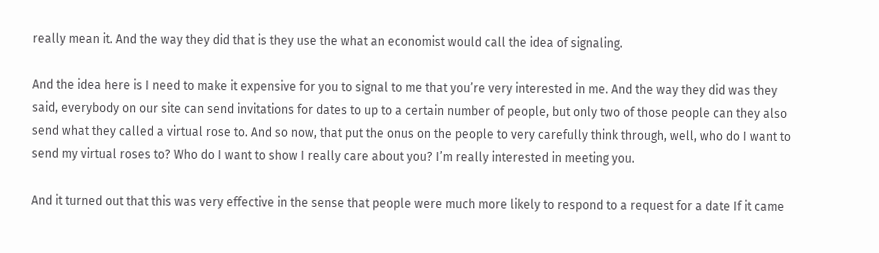really mean it. And the way they did that is they use the what an economist would call the idea of signaling.

And the idea here is I need to make it expensive for you to signal to me that you’re very interested in me. And the way they did was they said, everybody on our site can send invitations for dates to up to a certain number of people, but only two of those people can they also send what they called a virtual rose to. And so now, that put the onus on the people to very carefully think through, well, who do I want to send my virtual roses to? Who do I want to show I really care about you? I’m really interested in meeting you.

And it turned out that this was very effective in the sense that people were much more likely to respond to a request for a date If it came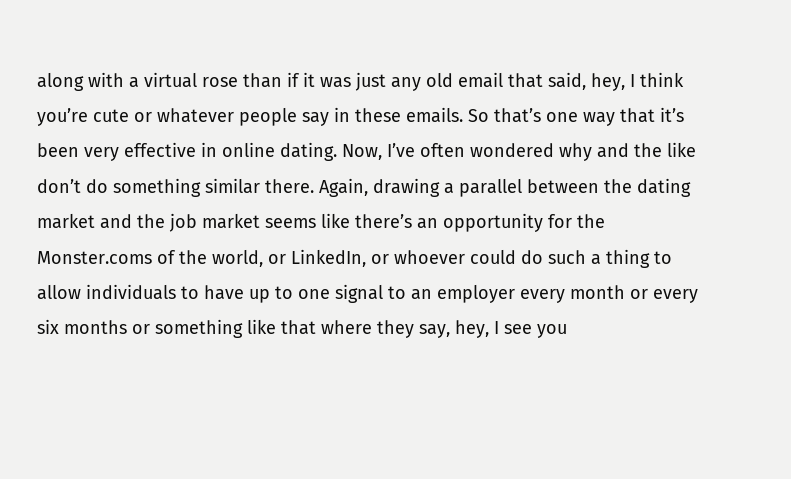along with a virtual rose than if it was just any old email that said, hey, I think you’re cute or whatever people say in these emails. So that’s one way that it’s been very effective in online dating. Now, I’ve often wondered why and the like don’t do something similar there. Again, drawing a parallel between the dating market and the job market seems like there’s an opportunity for the Monster.coms of the world, or LinkedIn, or whoever could do such a thing to allow individuals to have up to one signal to an employer every month or every six months or something like that where they say, hey, I see you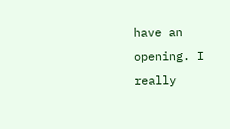have an opening. I really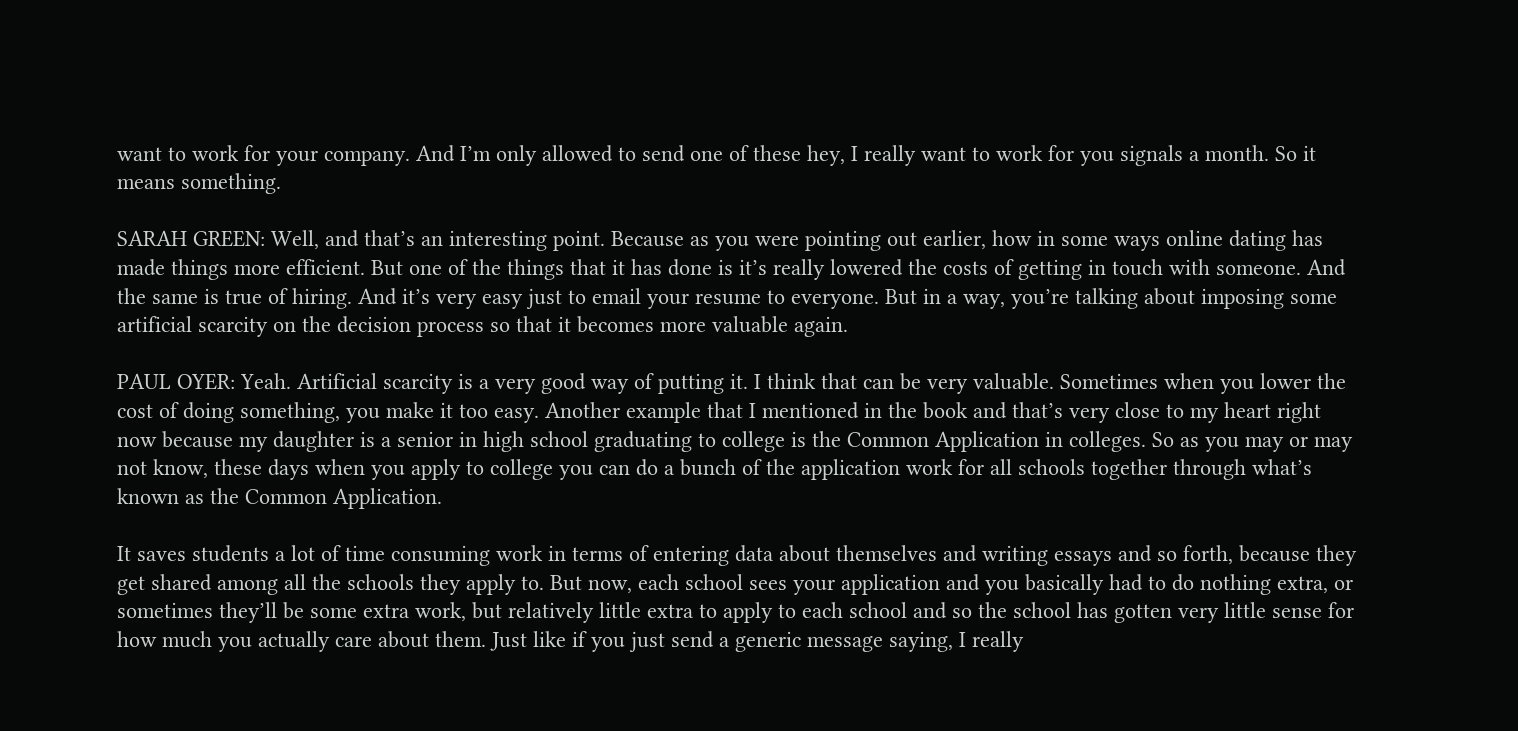want to work for your company. And I’m only allowed to send one of these hey, I really want to work for you signals a month. So it means something.

SARAH GREEN: Well, and that’s an interesting point. Because as you were pointing out earlier, how in some ways online dating has made things more efficient. But one of the things that it has done is it’s really lowered the costs of getting in touch with someone. And the same is true of hiring. And it’s very easy just to email your resume to everyone. But in a way, you’re talking about imposing some artificial scarcity on the decision process so that it becomes more valuable again.

PAUL OYER: Yeah. Artificial scarcity is a very good way of putting it. I think that can be very valuable. Sometimes when you lower the cost of doing something, you make it too easy. Another example that I mentioned in the book and that’s very close to my heart right now because my daughter is a senior in high school graduating to college is the Common Application in colleges. So as you may or may not know, these days when you apply to college you can do a bunch of the application work for all schools together through what’s known as the Common Application.

It saves students a lot of time consuming work in terms of entering data about themselves and writing essays and so forth, because they get shared among all the schools they apply to. But now, each school sees your application and you basically had to do nothing extra, or sometimes they’ll be some extra work, but relatively little extra to apply to each school and so the school has gotten very little sense for how much you actually care about them. Just like if you just send a generic message saying, I really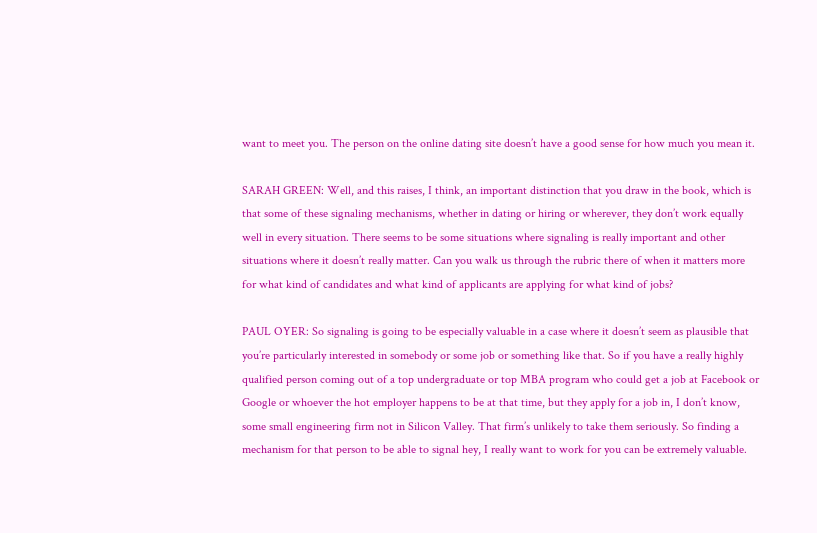want to meet you. The person on the online dating site doesn’t have a good sense for how much you mean it.

SARAH GREEN: Well, and this raises, I think, an important distinction that you draw in the book, which is that some of these signaling mechanisms, whether in dating or hiring or wherever, they don’t work equally well in every situation. There seems to be some situations where signaling is really important and other situations where it doesn’t really matter. Can you walk us through the rubric there of when it matters more for what kind of candidates and what kind of applicants are applying for what kind of jobs?

PAUL OYER: So signaling is going to be especially valuable in a case where it doesn’t seem as plausible that you’re particularly interested in somebody or some job or something like that. So if you have a really highly qualified person coming out of a top undergraduate or top MBA program who could get a job at Facebook or Google or whoever the hot employer happens to be at that time, but they apply for a job in, I don’t know, some small engineering firm not in Silicon Valley. That firm’s unlikely to take them seriously. So finding a mechanism for that person to be able to signal hey, I really want to work for you can be extremely valuable.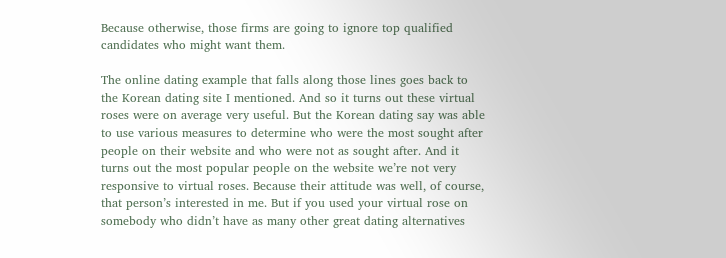Because otherwise, those firms are going to ignore top qualified candidates who might want them.

The online dating example that falls along those lines goes back to the Korean dating site I mentioned. And so it turns out these virtual roses were on average very useful. But the Korean dating say was able to use various measures to determine who were the most sought after people on their website and who were not as sought after. And it turns out the most popular people on the website we’re not very responsive to virtual roses. Because their attitude was well, of course, that person’s interested in me. But if you used your virtual rose on somebody who didn’t have as many other great dating alternatives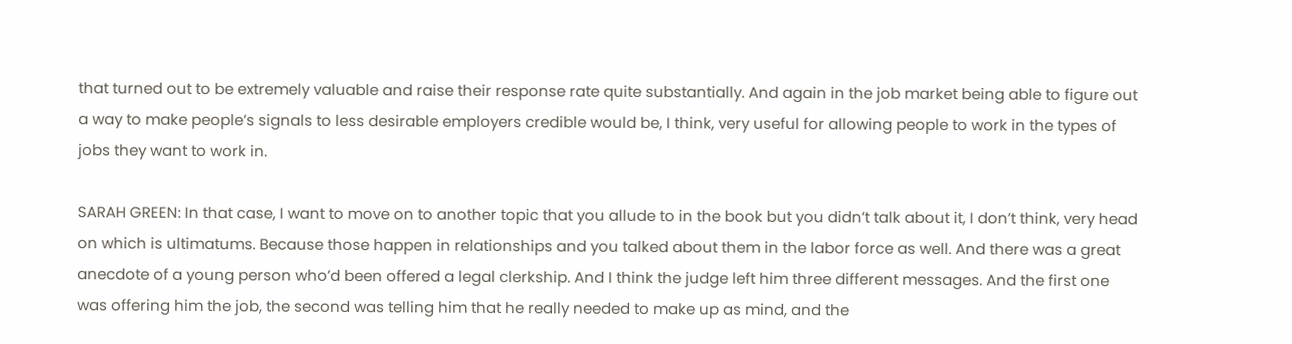that turned out to be extremely valuable and raise their response rate quite substantially. And again in the job market being able to figure out a way to make people’s signals to less desirable employers credible would be, I think, very useful for allowing people to work in the types of jobs they want to work in.

SARAH GREEN: In that case, I want to move on to another topic that you allude to in the book but you didn’t talk about it, I don’t think, very head on which is ultimatums. Because those happen in relationships and you talked about them in the labor force as well. And there was a great anecdote of a young person who’d been offered a legal clerkship. And I think the judge left him three different messages. And the first one was offering him the job, the second was telling him that he really needed to make up as mind, and the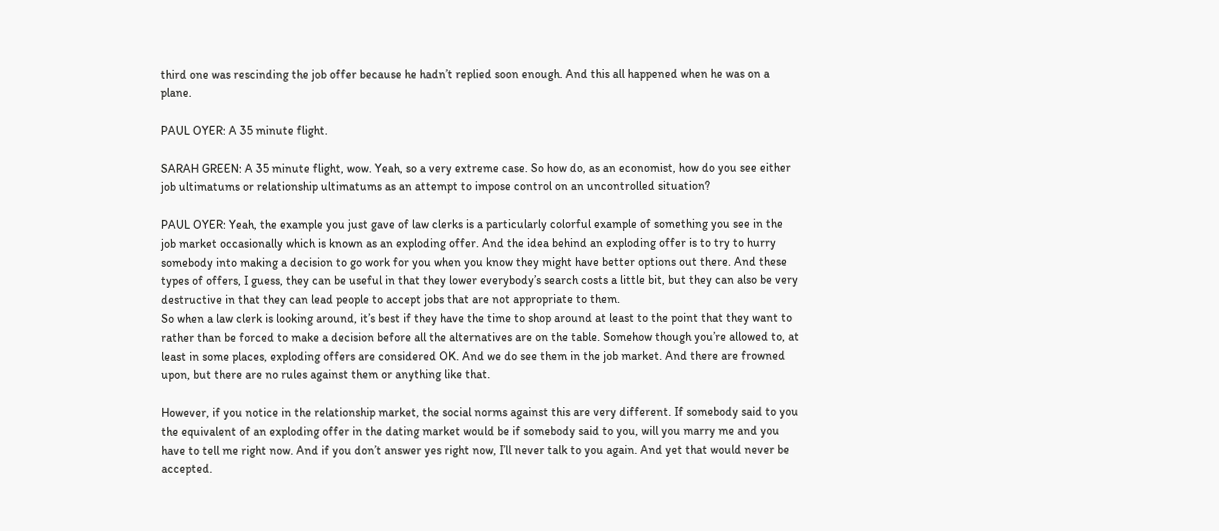third one was rescinding the job offer because he hadn’t replied soon enough. And this all happened when he was on a plane.

PAUL OYER: A 35 minute flight.

SARAH GREEN: A 35 minute flight, wow. Yeah, so a very extreme case. So how do, as an economist, how do you see either job ultimatums or relationship ultimatums as an attempt to impose control on an uncontrolled situation?

PAUL OYER: Yeah, the example you just gave of law clerks is a particularly colorful example of something you see in the job market occasionally which is known as an exploding offer. And the idea behind an exploding offer is to try to hurry somebody into making a decision to go work for you when you know they might have better options out there. And these types of offers, I guess, they can be useful in that they lower everybody’s search costs a little bit, but they can also be very destructive in that they can lead people to accept jobs that are not appropriate to them.
So when a law clerk is looking around, it’s best if they have the time to shop around at least to the point that they want to rather than be forced to make a decision before all the alternatives are on the table. Somehow though you’re allowed to, at least in some places, exploding offers are considered OK. And we do see them in the job market. And there are frowned upon, but there are no rules against them or anything like that.

However, if you notice in the relationship market, the social norms against this are very different. If somebody said to you the equivalent of an exploding offer in the dating market would be if somebody said to you, will you marry me and you have to tell me right now. And if you don’t answer yes right now, I’ll never talk to you again. And yet that would never be accepted.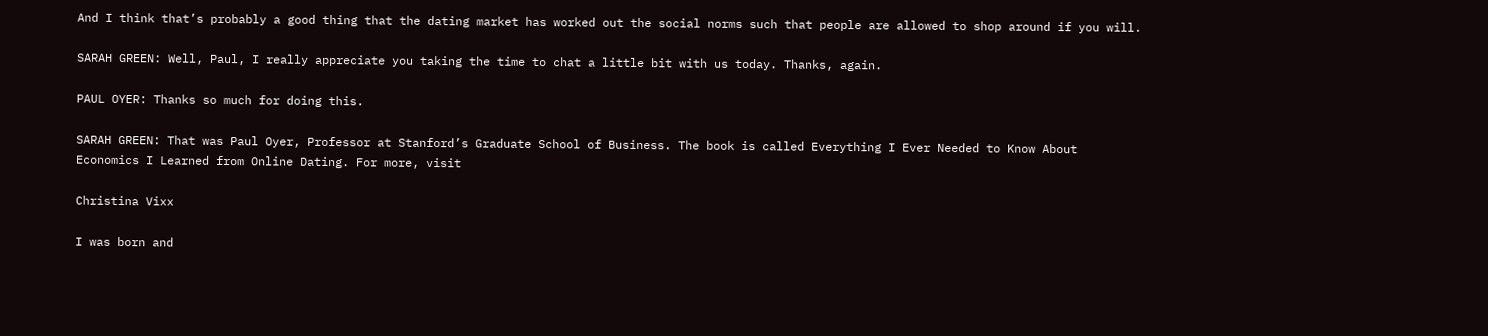And I think that’s probably a good thing that the dating market has worked out the social norms such that people are allowed to shop around if you will.

SARAH GREEN: Well, Paul, I really appreciate you taking the time to chat a little bit with us today. Thanks, again.

PAUL OYER: Thanks so much for doing this.

SARAH GREEN: That was Paul Oyer, Professor at Stanford’s Graduate School of Business. The book is called Everything I Ever Needed to Know About Economics I Learned from Online Dating. For more, visit

Christina Vixx

I was born and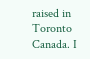raised in Toronto Canada. I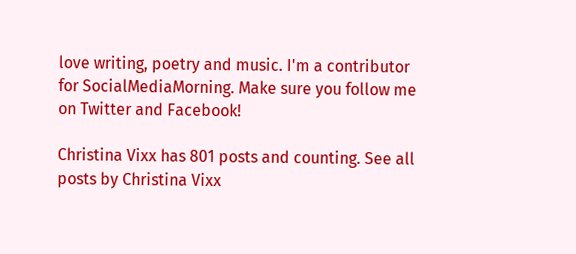love writing, poetry and music. I'm a contributor for SocialMediaMorning. Make sure you follow me on Twitter and Facebook!

Christina Vixx has 801 posts and counting. See all posts by Christina Vixx